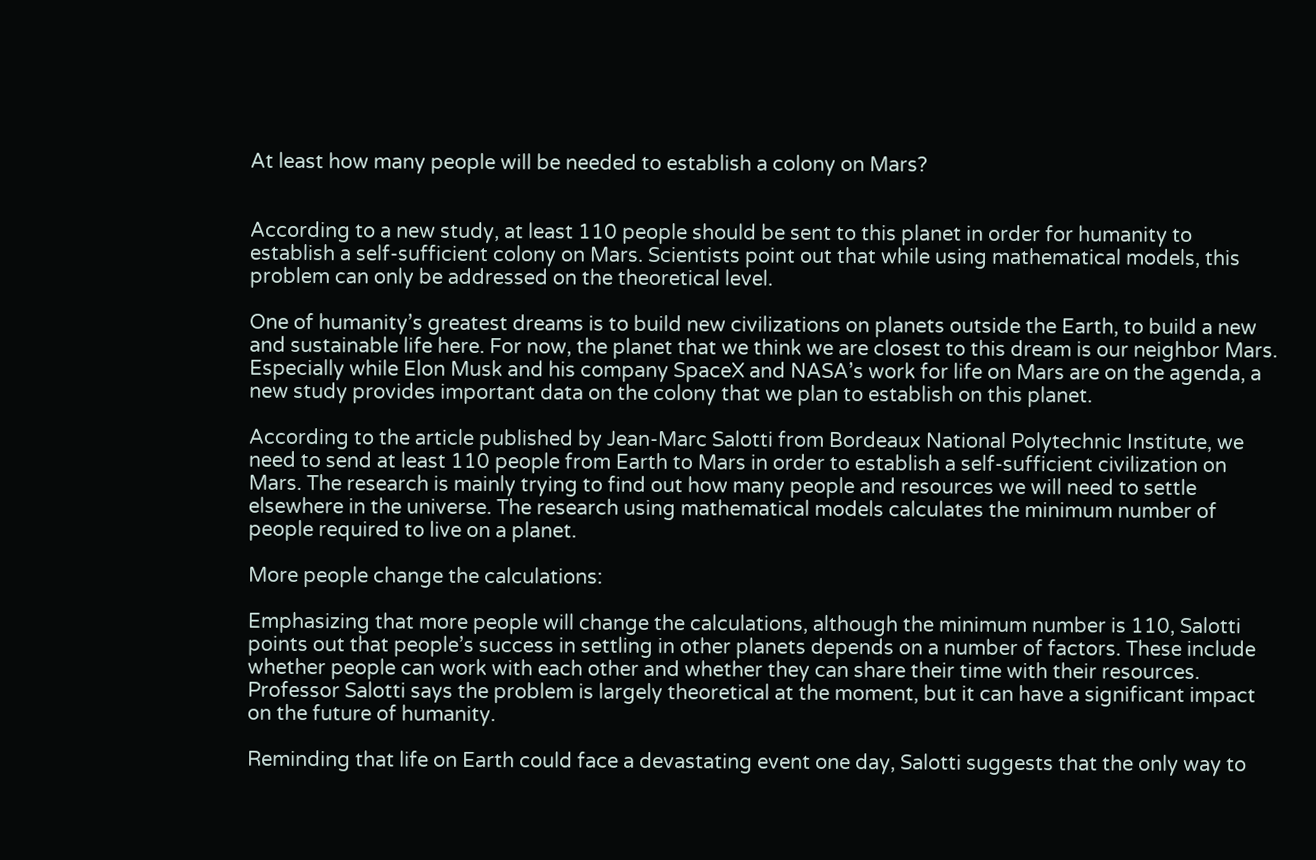At least how many people will be needed to establish a colony on Mars?


According to a new study, at least 110 people should be sent to this planet in order for humanity to establish a self-sufficient colony on Mars. Scientists point out that while using mathematical models, this problem can only be addressed on the theoretical level.

One of humanity’s greatest dreams is to build new civilizations on planets outside the Earth, to build a new and sustainable life here. For now, the planet that we think we are closest to this dream is our neighbor Mars. Especially while Elon Musk and his company SpaceX and NASA’s work for life on Mars are on the agenda, a new study provides important data on the colony that we plan to establish on this planet.

According to the article published by Jean-Marc Salotti from Bordeaux National Polytechnic Institute, we need to send at least 110 people from Earth to Mars in order to establish a self-sufficient civilization on Mars. The research is mainly trying to find out how many people and resources we will need to settle elsewhere in the universe. The research using mathematical models calculates the minimum number of people required to live on a planet.

More people change the calculations:

Emphasizing that more people will change the calculations, although the minimum number is 110, Salotti points out that people’s success in settling in other planets depends on a number of factors. These include whether people can work with each other and whether they can share their time with their resources. Professor Salotti says the problem is largely theoretical at the moment, but it can have a significant impact on the future of humanity.

Reminding that life on Earth could face a devastating event one day, Salotti suggests that the only way to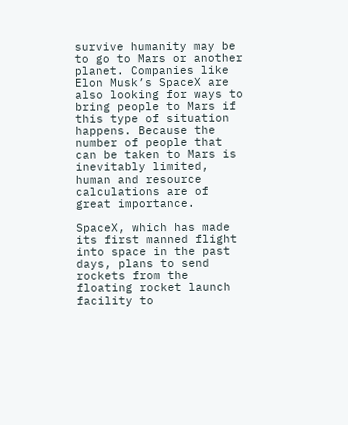survive humanity may be to go to Mars or another planet. Companies like Elon Musk’s SpaceX are also looking for ways to bring people to Mars if this type of situation happens. Because the number of people that can be taken to Mars is inevitably limited, human and resource calculations are of great importance.

SpaceX, which has made its first manned flight into space in the past days, plans to send rockets from the floating rocket launch facility to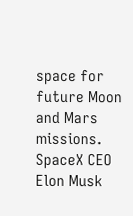space for future Moon and Mars missions. SpaceX CEO Elon Musk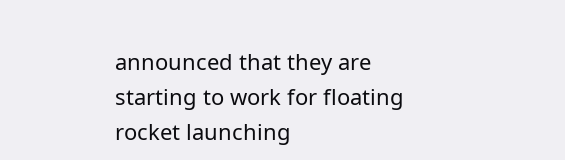announced that they are starting to work for floating rocket launching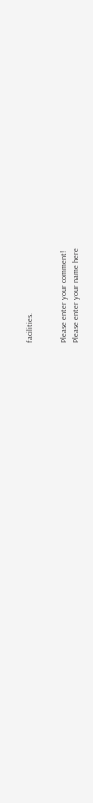facilities.


Please enter your comment!
Please enter your name here